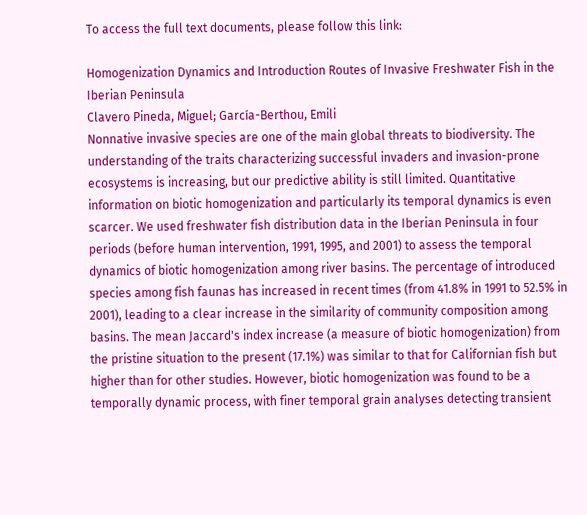To access the full text documents, please follow this link:

Homogenization Dynamics and Introduction Routes of Invasive Freshwater Fish in the Iberian Peninsula
Clavero Pineda, Miguel; García-Berthou, Emili
Nonnative invasive species are one of the main global threats to biodiversity. The understanding of the traits characterizing successful invaders and invasion-prone ecosystems is increasing, but our predictive ability is still limited. Quantitative information on biotic homogenization and particularly its temporal dynamics is even scarcer. We used freshwater fish distribution data in the Iberian Peninsula in four periods (before human intervention, 1991, 1995, and 2001) to assess the temporal dynamics of biotic homogenization among river basins. The percentage of introduced species among fish faunas has increased in recent times (from 41.8% in 1991 to 52.5% in 2001), leading to a clear increase in the similarity of community composition among basins. The mean Jaccard's index increase (a measure of biotic homogenization) from the pristine situation to the present (17.1%) was similar to that for Californian fish but higher than for other studies. However, biotic homogenization was found to be a temporally dynamic process, with finer temporal grain analyses detecting transient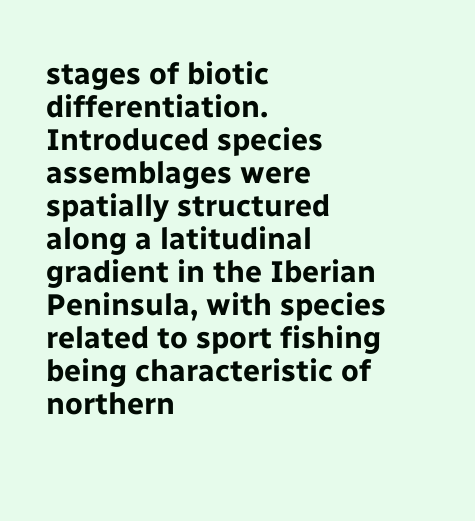stages of biotic differentiation. Introduced species assemblages were spatially structured along a latitudinal gradient in the Iberian Peninsula, with species related to sport fishing being characteristic of northern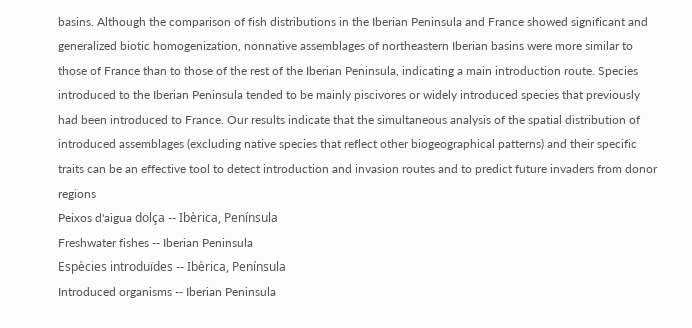basins. Although the comparison of fish distributions in the Iberian Peninsula and France showed significant and generalized biotic homogenization, nonnative assemblages of northeastern Iberian basins were more similar to those of France than to those of the rest of the Iberian Peninsula, indicating a main introduction route. Species introduced to the Iberian Peninsula tended to be mainly piscivores or widely introduced species that previously had been introduced to France. Our results indicate that the simultaneous analysis of the spatial distribution of introduced assemblages (excluding native species that reflect other biogeographical patterns) and their specific traits can be an effective tool to detect introduction and invasion routes and to predict future invaders from donor regions
Peixos d'aigua dolça -- Ibèrica, Península
Freshwater fishes -- Iberian Peninsula
Espècies introduïdes -- Ibèrica, Península
Introduced organisms -- Iberian Peninsula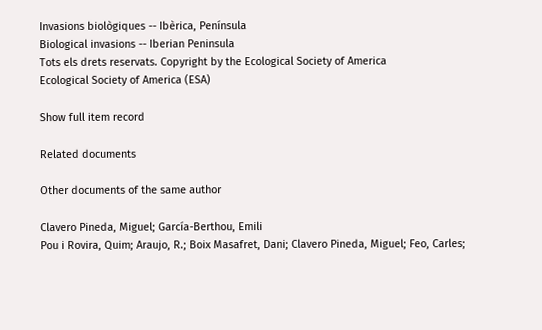Invasions biològiques -- Ibèrica, Península
Biological invasions -- Iberian Peninsula
Tots els drets reservats. Copyright by the Ecological Society of America
Ecological Society of America (ESA)

Show full item record

Related documents

Other documents of the same author

Clavero Pineda, Miguel; García-Berthou, Emili
Pou i Rovira, Quim; Araujo, R.; Boix Masafret, Dani; Clavero Pineda, Miguel; Feo, Carles;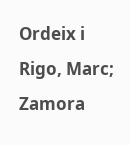Ordeix i Rigo, Marc; Zamora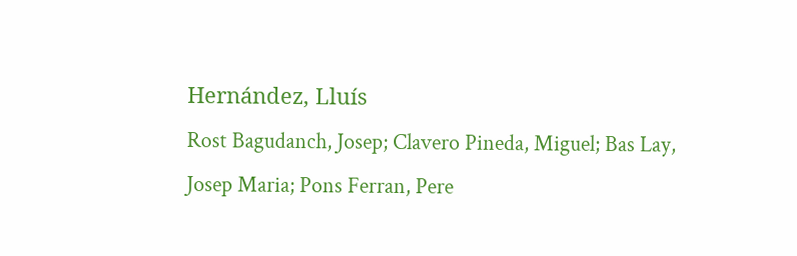Hernández, Lluís
Rost Bagudanch, Josep; Clavero Pineda, Miguel; Bas Lay, Josep Maria; Pons Ferran, Pere